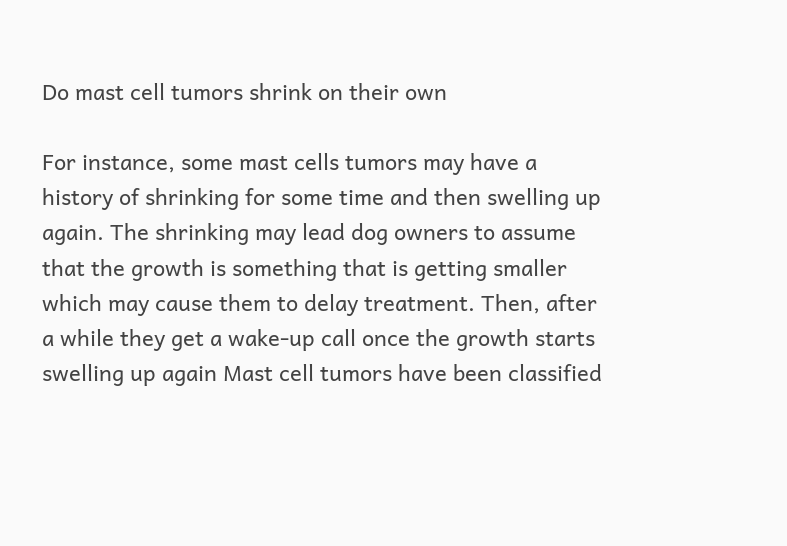Do mast cell tumors shrink on their own

For instance, some mast cells tumors may have a history of shrinking for some time and then swelling up again. The shrinking may lead dog owners to assume that the growth is something that is getting smaller which may cause them to delay treatment. Then, after a while they get a wake-up call once the growth starts swelling up again Mast cell tumors have been classified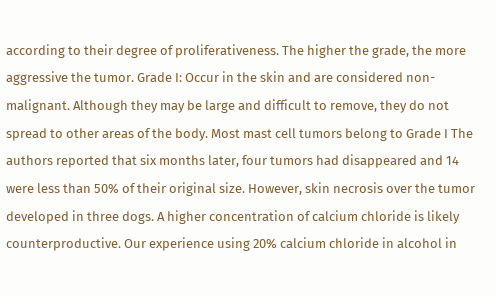according to their degree of proliferativeness. The higher the grade, the more aggressive the tumor. Grade I: Occur in the skin and are considered non-malignant. Although they may be large and difficult to remove, they do not spread to other areas of the body. Most mast cell tumors belong to Grade I The authors reported that six months later, four tumors had disappeared and 14 were less than 50% of their original size. However, skin necrosis over the tumor developed in three dogs. A higher concentration of calcium chloride is likely counterproductive. Our experience using 20% calcium chloride in alcohol in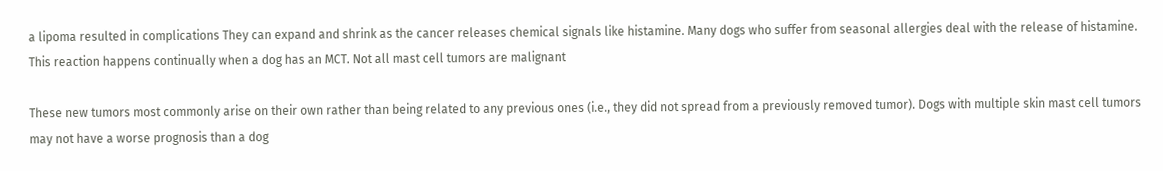a lipoma resulted in complications They can expand and shrink as the cancer releases chemical signals like histamine. Many dogs who suffer from seasonal allergies deal with the release of histamine. This reaction happens continually when a dog has an MCT. Not all mast cell tumors are malignant

These new tumors most commonly arise on their own rather than being related to any previous ones (i.e., they did not spread from a previously removed tumor). Dogs with multiple skin mast cell tumors may not have a worse prognosis than a dog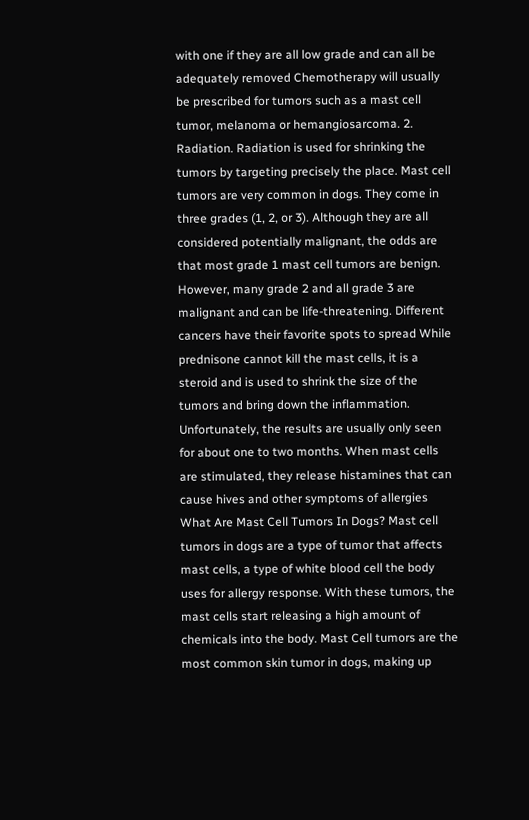with one if they are all low grade and can all be adequately removed Chemotherapy will usually be prescribed for tumors such as a mast cell tumor, melanoma or hemangiosarcoma. 2. Radiation. Radiation is used for shrinking the tumors by targeting precisely the place. Mast cell tumors are very common in dogs. They come in three grades (1, 2, or 3). Although they are all considered potentially malignant, the odds are that most grade 1 mast cell tumors are benign. However, many grade 2 and all grade 3 are malignant and can be life-threatening. Different cancers have their favorite spots to spread While prednisone cannot kill the mast cells, it is a steroid and is used to shrink the size of the tumors and bring down the inflammation. Unfortunately, the results are usually only seen for about one to two months. When mast cells are stimulated, they release histamines that can cause hives and other symptoms of allergies What Are Mast Cell Tumors In Dogs? Mast cell tumors in dogs are a type of tumor that affects mast cells, a type of white blood cell the body uses for allergy response. With these tumors, the mast cells start releasing a high amount of chemicals into the body. Mast Cell tumors are the most common skin tumor in dogs, making up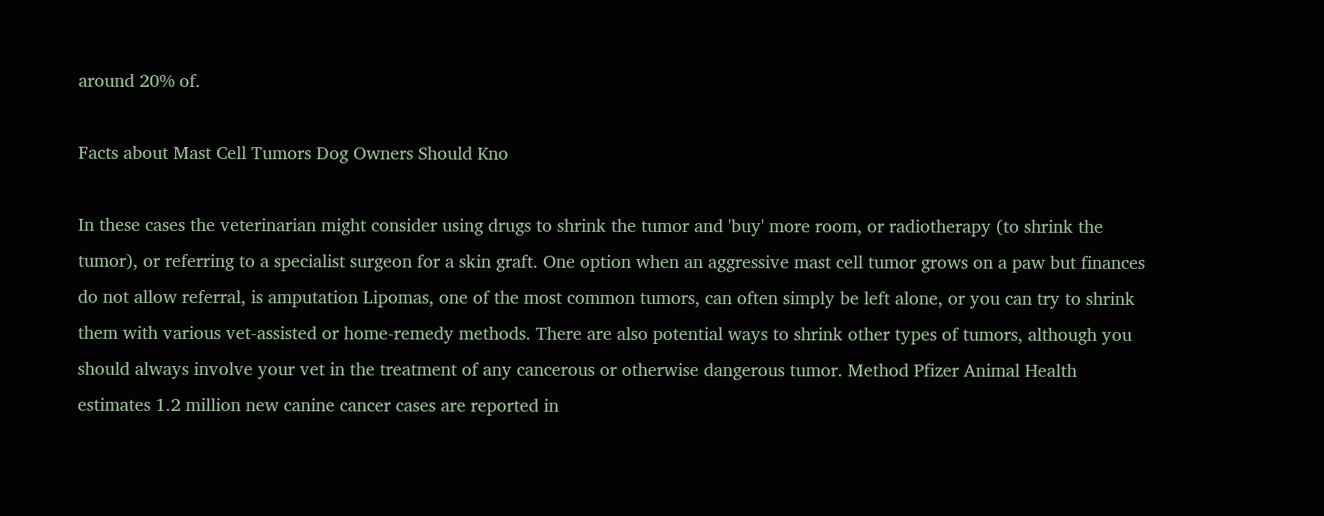around 20% of.

Facts about Mast Cell Tumors Dog Owners Should Kno

In these cases the veterinarian might consider using drugs to shrink the tumor and 'buy' more room, or radiotherapy (to shrink the tumor), or referring to a specialist surgeon for a skin graft. One option when an aggressive mast cell tumor grows on a paw but finances do not allow referral, is amputation Lipomas, one of the most common tumors, can often simply be left alone, or you can try to shrink them with various vet-assisted or home-remedy methods. There are also potential ways to shrink other types of tumors, although you should always involve your vet in the treatment of any cancerous or otherwise dangerous tumor. Method Pfizer Animal Health estimates 1.2 million new canine cancer cases are reported in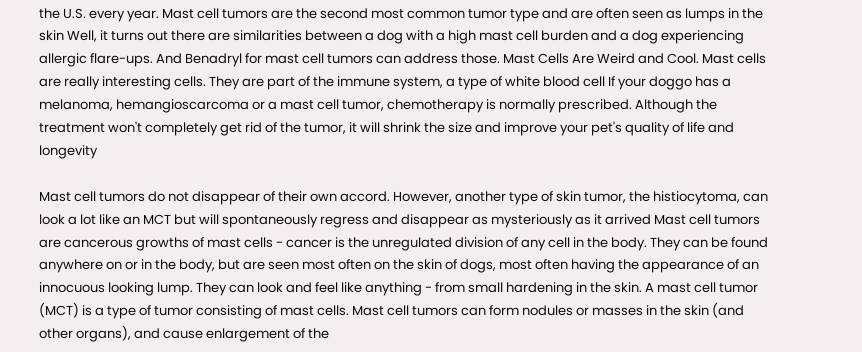the U.S. every year. Mast cell tumors are the second most common tumor type and are often seen as lumps in the skin Well, it turns out there are similarities between a dog with a high mast cell burden and a dog experiencing allergic flare-ups. And Benadryl for mast cell tumors can address those. Mast Cells Are Weird and Cool. Mast cells are really interesting cells. They are part of the immune system, a type of white blood cell If your doggo has a melanoma, hemangioscarcoma or a mast cell tumor, chemotherapy is normally prescribed. Although the treatment won't completely get rid of the tumor, it will shrink the size and improve your pet's quality of life and longevity

Mast cell tumors do not disappear of their own accord. However, another type of skin tumor, the histiocytoma, can look a lot like an MCT but will spontaneously regress and disappear as mysteriously as it arrived Mast cell tumors are cancerous growths of mast cells - cancer is the unregulated division of any cell in the body. They can be found anywhere on or in the body, but are seen most often on the skin of dogs, most often having the appearance of an innocuous looking lump. They can look and feel like anything - from small hardening in the skin. A mast cell tumor (MCT) is a type of tumor consisting of mast cells. Mast cell tumors can form nodules or masses in the skin (and other organs), and cause enlargement of the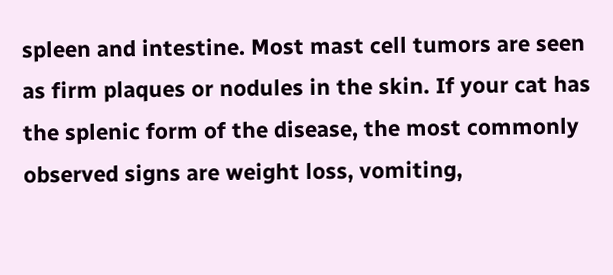spleen and intestine. Most mast cell tumors are seen as firm plaques or nodules in the skin. If your cat has the splenic form of the disease, the most commonly observed signs are weight loss, vomiting,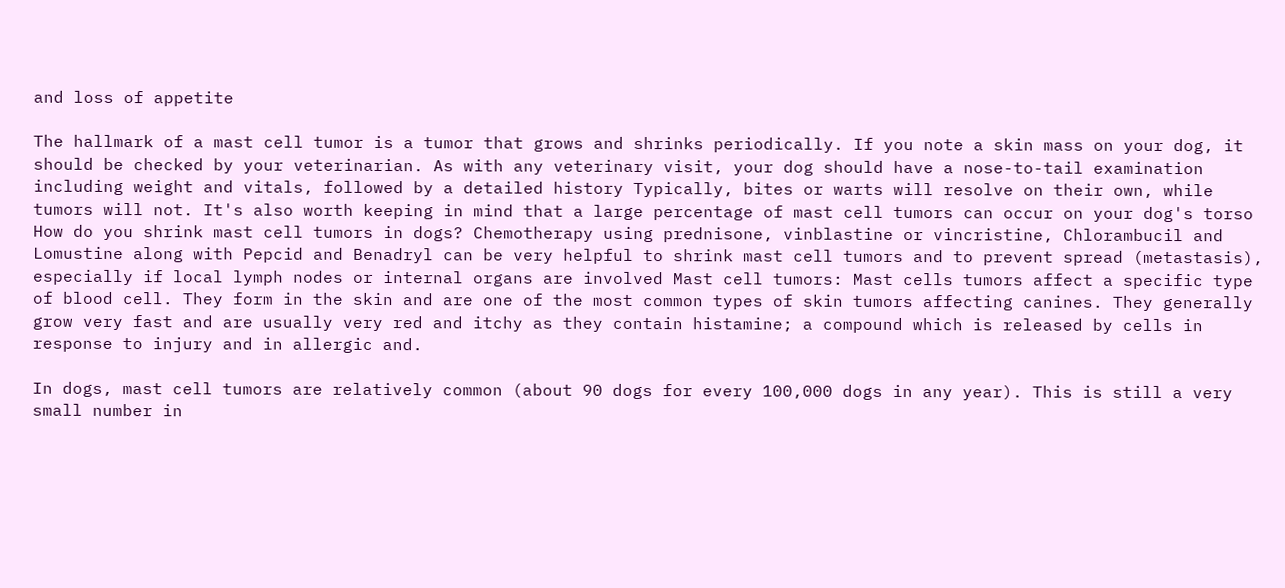and loss of appetite

The hallmark of a mast cell tumor is a tumor that grows and shrinks periodically. If you note a skin mass on your dog, it should be checked by your veterinarian. As with any veterinary visit, your dog should have a nose-to-tail examination including weight and vitals, followed by a detailed history Typically, bites or warts will resolve on their own, while tumors will not. It's also worth keeping in mind that a large percentage of mast cell tumors can occur on your dog's torso How do you shrink mast cell tumors in dogs? Chemotherapy using prednisone, vinblastine or vincristine, Chlorambucil and Lomustine along with Pepcid and Benadryl can be very helpful to shrink mast cell tumors and to prevent spread (metastasis), especially if local lymph nodes or internal organs are involved Mast cell tumors: Mast cells tumors affect a specific type of blood cell. They form in the skin and are one of the most common types of skin tumors affecting canines. They generally grow very fast and are usually very red and itchy as they contain histamine; a compound which is released by cells in response to injury and in allergic and.

In dogs, mast cell tumors are relatively common (about 90 dogs for every 100,000 dogs in any year). This is still a very small number in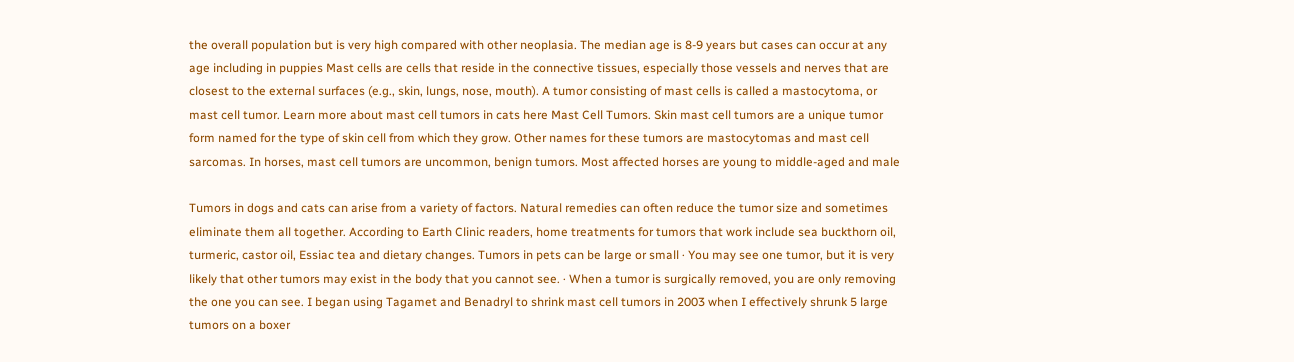the overall population but is very high compared with other neoplasia. The median age is 8-9 years but cases can occur at any age including in puppies Mast cells are cells that reside in the connective tissues, especially those vessels and nerves that are closest to the external surfaces (e.g., skin, lungs, nose, mouth). A tumor consisting of mast cells is called a mastocytoma, or mast cell tumor. Learn more about mast cell tumors in cats here Mast Cell Tumors. Skin mast cell tumors are a unique tumor form named for the type of skin cell from which they grow. Other names for these tumors are mastocytomas and mast cell sarcomas. In horses, mast cell tumors are uncommon, benign tumors. Most affected horses are young to middle-aged and male

Tumors in dogs and cats can arise from a variety of factors. Natural remedies can often reduce the tumor size and sometimes eliminate them all together. According to Earth Clinic readers, home treatments for tumors that work include sea buckthorn oil, turmeric, castor oil, Essiac tea and dietary changes. Tumors in pets can be large or small · You may see one tumor, but it is very likely that other tumors may exist in the body that you cannot see. · When a tumor is surgically removed, you are only removing the one you can see. I began using Tagamet and Benadryl to shrink mast cell tumors in 2003 when I effectively shrunk 5 large tumors on a boxer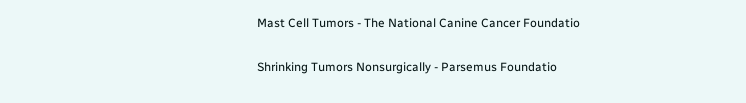Mast Cell Tumors - The National Canine Cancer Foundatio

Shrinking Tumors Nonsurgically - Parsemus Foundatio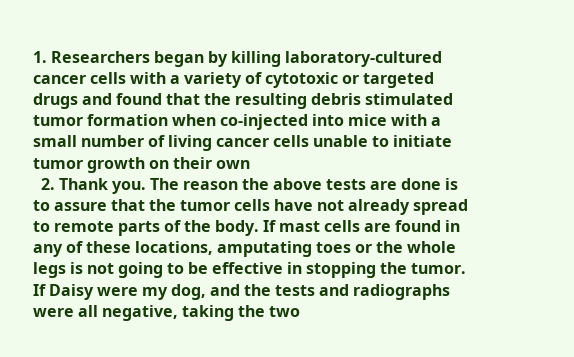1. Researchers began by killing laboratory-cultured cancer cells with a variety of cytotoxic or targeted drugs and found that the resulting debris stimulated tumor formation when co-injected into mice with a small number of living cancer cells unable to initiate tumor growth on their own
  2. Thank you. The reason the above tests are done is to assure that the tumor cells have not already spread to remote parts of the body. If mast cells are found in any of these locations, amputating toes or the whole legs is not going to be effective in stopping the tumor. If Daisy were my dog, and the tests and radiographs were all negative, taking the two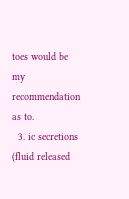toes would be my recommendation as to.
  3. ic secretions (fluid released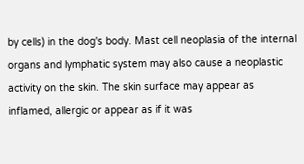by cells) in the dog's body. Mast cell neoplasia of the internal organs and lymphatic system may also cause a neoplastic activity on the skin. The skin surface may appear as inflamed, allergic or appear as if it was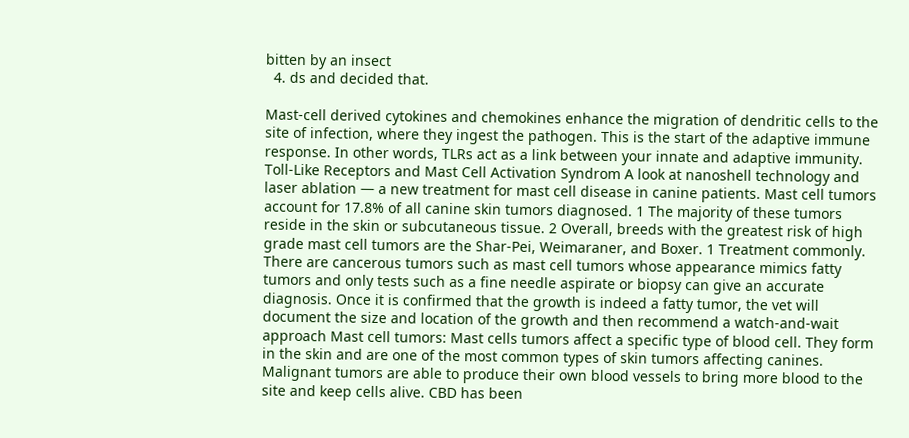bitten by an insect
  4. ds and decided that.

Mast-cell derived cytokines and chemokines enhance the migration of dendritic cells to the site of infection, where they ingest the pathogen. This is the start of the adaptive immune response. In other words, TLRs act as a link between your innate and adaptive immunity. Toll-Like Receptors and Mast Cell Activation Syndrom A look at nanoshell technology and laser ablation — a new treatment for mast cell disease in canine patients. Mast cell tumors account for 17.8% of all canine skin tumors diagnosed. 1 The majority of these tumors reside in the skin or subcutaneous tissue. 2 Overall, breeds with the greatest risk of high grade mast cell tumors are the Shar-Pei, Weimaraner, and Boxer. 1 Treatment commonly. There are cancerous tumors such as mast cell tumors whose appearance mimics fatty tumors and only tests such as a fine needle aspirate or biopsy can give an accurate diagnosis. Once it is confirmed that the growth is indeed a fatty tumor, the vet will document the size and location of the growth and then recommend a watch-and-wait approach Mast cell tumors: Mast cells tumors affect a specific type of blood cell. They form in the skin and are one of the most common types of skin tumors affecting canines. Malignant tumors are able to produce their own blood vessels to bring more blood to the site and keep cells alive. CBD has been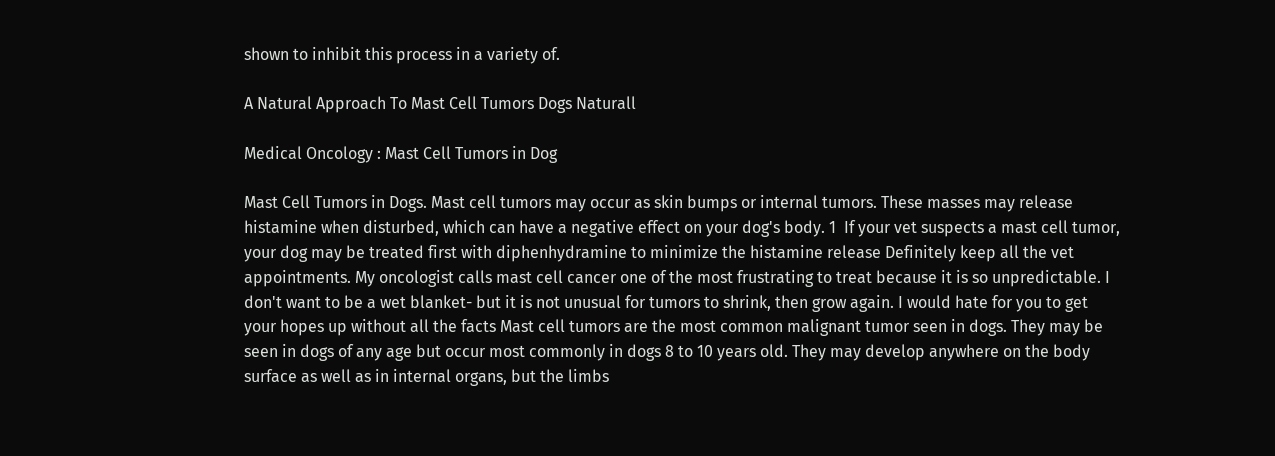shown to inhibit this process in a variety of.

A Natural Approach To Mast Cell Tumors Dogs Naturall

Medical Oncology : Mast Cell Tumors in Dog

Mast Cell Tumors in Dogs. Mast cell tumors may occur as skin bumps or internal tumors. These masses may release histamine when disturbed, which can have a negative effect on your dog's body. 1  If your vet suspects a mast cell tumor, your dog may be treated first with diphenhydramine to minimize the histamine release Definitely keep all the vet appointments. My oncologist calls mast cell cancer one of the most frustrating to treat because it is so unpredictable. I don't want to be a wet blanket- but it is not unusual for tumors to shrink, then grow again. I would hate for you to get your hopes up without all the facts Mast cell tumors are the most common malignant tumor seen in dogs. They may be seen in dogs of any age but occur most commonly in dogs 8 to 10 years old. They may develop anywhere on the body surface as well as in internal organs, but the limbs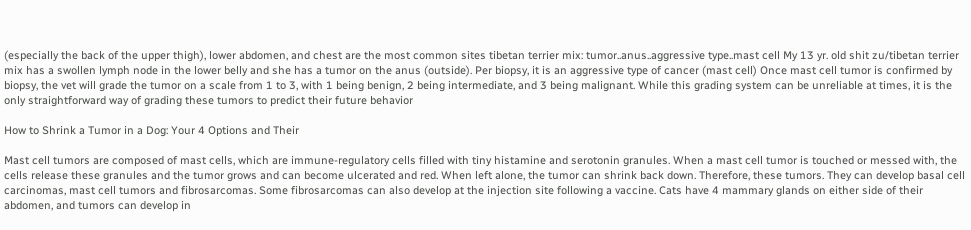(especially the back of the upper thigh), lower abdomen, and chest are the most common sites tibetan terrier mix: tumor..anus..aggressive type..mast cell My 13 yr. old shit zu/tibetan terrier mix has a swollen lymph node in the lower belly and she has a tumor on the anus (outside). Per biopsy, it is an aggressive type of cancer (mast cell) Once mast cell tumor is confirmed by biopsy, the vet will grade the tumor on a scale from 1 to 3, with 1 being benign, 2 being intermediate, and 3 being malignant. While this grading system can be unreliable at times, it is the only straightforward way of grading these tumors to predict their future behavior

How to Shrink a Tumor in a Dog: Your 4 Options and Their

Mast cell tumors are composed of mast cells, which are immune-regulatory cells filled with tiny histamine and serotonin granules. When a mast cell tumor is touched or messed with, the cells release these granules and the tumor grows and can become ulcerated and red. When left alone, the tumor can shrink back down. Therefore, these tumors. They can develop basal cell carcinomas, mast cell tumors and fibrosarcomas. Some fibrosarcomas can also develop at the injection site following a vaccine. Cats have 4 mammary glands on either side of their abdomen, and tumors can develop in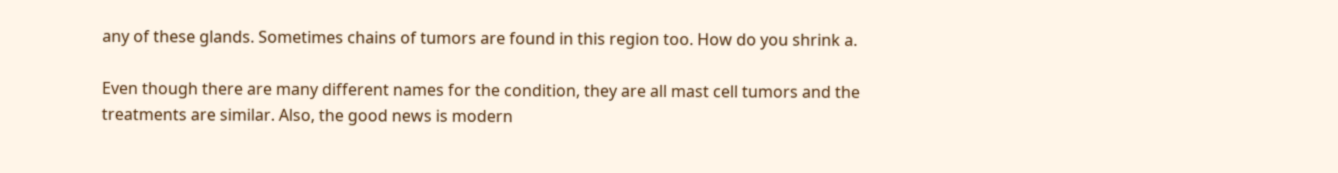any of these glands. Sometimes chains of tumors are found in this region too. How do you shrink a.

Even though there are many different names for the condition, they are all mast cell tumors and the treatments are similar. Also, the good news is modern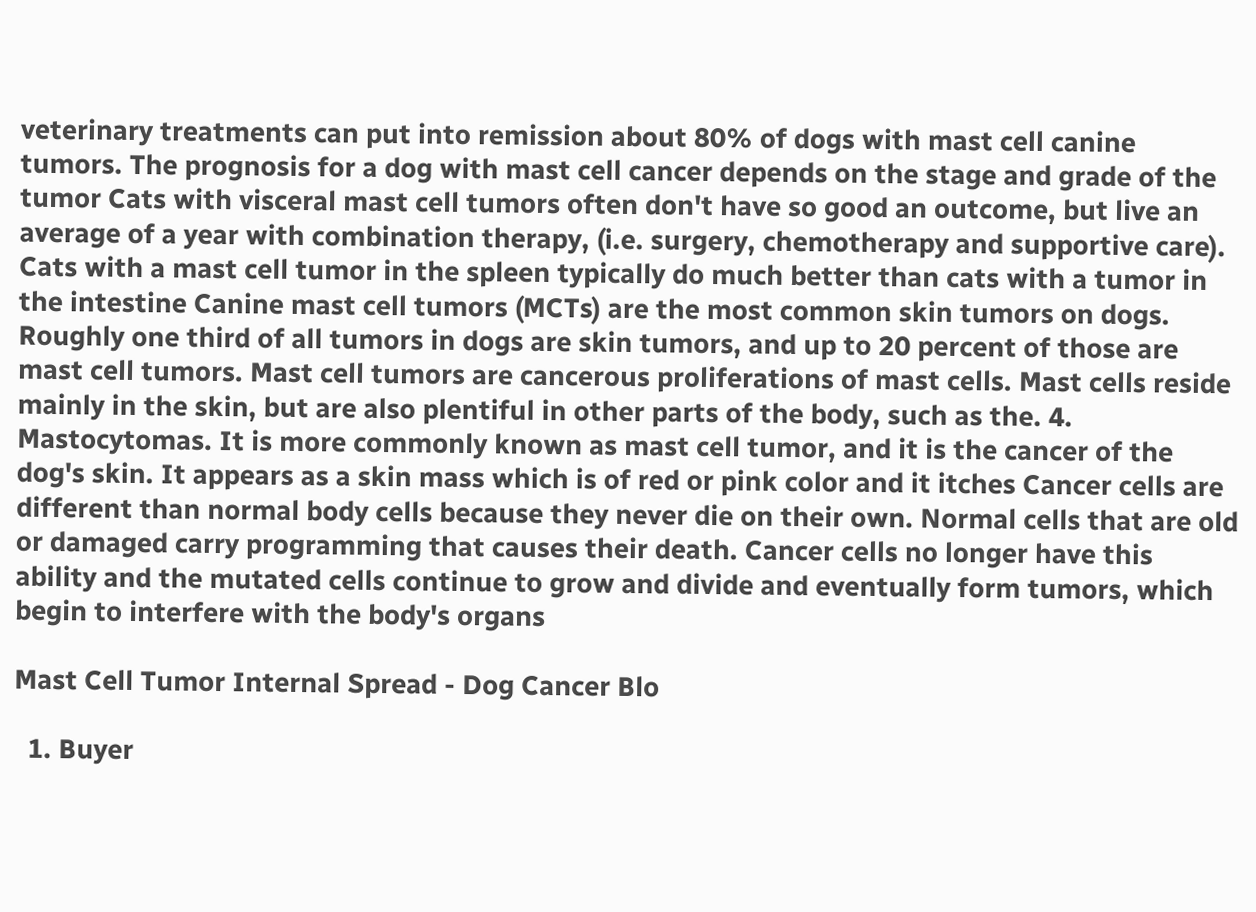veterinary treatments can put into remission about 80% of dogs with mast cell canine tumors. The prognosis for a dog with mast cell cancer depends on the stage and grade of the tumor Cats with visceral mast cell tumors often don't have so good an outcome, but live an average of a year with combination therapy, (i.e. surgery, chemotherapy and supportive care). Cats with a mast cell tumor in the spleen typically do much better than cats with a tumor in the intestine Canine mast cell tumors (MCTs) are the most common skin tumors on dogs. Roughly one third of all tumors in dogs are skin tumors, and up to 20 percent of those are mast cell tumors. Mast cell tumors are cancerous proliferations of mast cells. Mast cells reside mainly in the skin, but are also plentiful in other parts of the body, such as the. 4. Mastocytomas. It is more commonly known as mast cell tumor, and it is the cancer of the dog's skin. It appears as a skin mass which is of red or pink color and it itches Cancer cells are different than normal body cells because they never die on their own. Normal cells that are old or damaged carry programming that causes their death. Cancer cells no longer have this ability and the mutated cells continue to grow and divide and eventually form tumors, which begin to interfere with the body's organs

Mast Cell Tumor Internal Spread - Dog Cancer Blo

  1. Buyer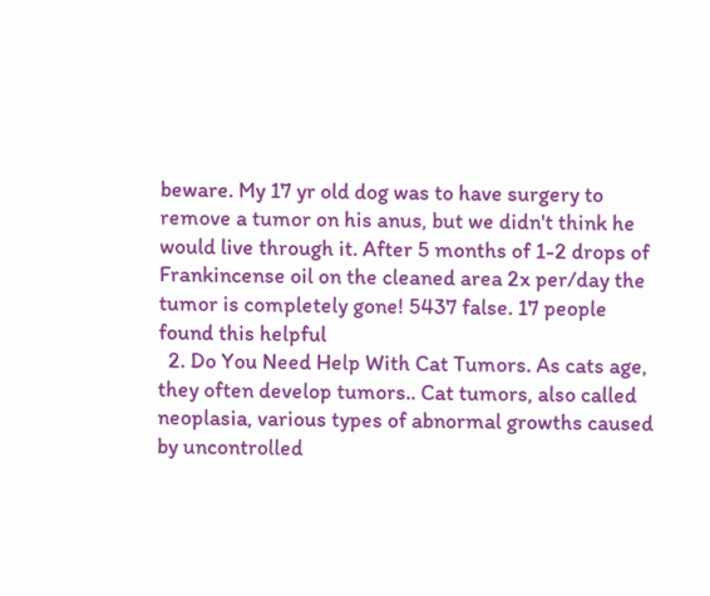beware. My 17 yr old dog was to have surgery to remove a tumor on his anus, but we didn't think he would live through it. After 5 months of 1-2 drops of Frankincense oil on the cleaned area 2x per/day the tumor is completely gone! 5437 false. 17 people found this helpful
  2. Do You Need Help With Cat Tumors. As cats age, they often develop tumors.. Cat tumors, also called neoplasia, various types of abnormal growths caused by uncontrolled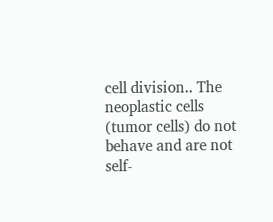cell division.. The neoplastic cells (tumor cells) do not behave and are not self-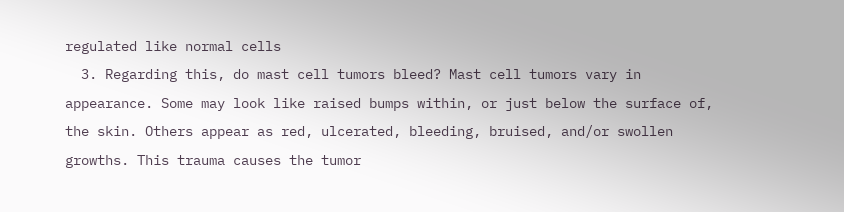regulated like normal cells
  3. Regarding this, do mast cell tumors bleed? Mast cell tumors vary in appearance. Some may look like raised bumps within, or just below the surface of, the skin. Others appear as red, ulcerated, bleeding, bruised, and/or swollen growths. This trauma causes the tumor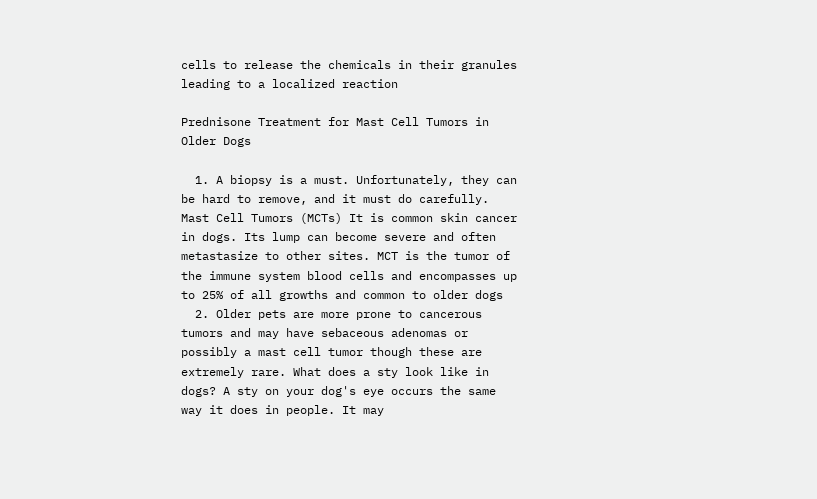cells to release the chemicals in their granules leading to a localized reaction

Prednisone Treatment for Mast Cell Tumors in Older Dogs

  1. A biopsy is a must. Unfortunately, they can be hard to remove, and it must do carefully. Mast Cell Tumors (MCTs) It is common skin cancer in dogs. Its lump can become severe and often metastasize to other sites. MCT is the tumor of the immune system blood cells and encompasses up to 25% of all growths and common to older dogs
  2. Older pets are more prone to cancerous tumors and may have sebaceous adenomas or possibly a mast cell tumor though these are extremely rare. What does a sty look like in dogs? A sty on your dog's eye occurs the same way it does in people. It may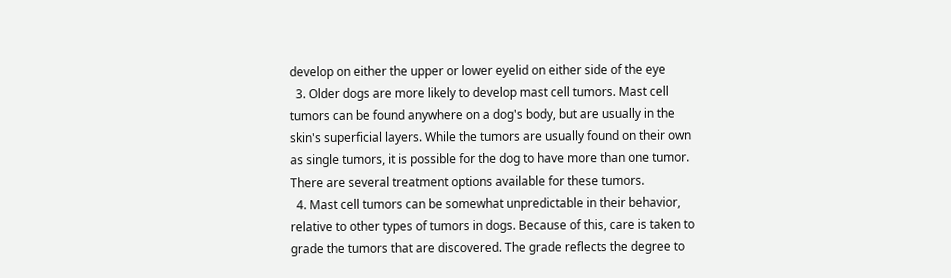develop on either the upper or lower eyelid on either side of the eye
  3. Older dogs are more likely to develop mast cell tumors. Mast cell tumors can be found anywhere on a dog's body, but are usually in the skin's superficial layers. While the tumors are usually found on their own as single tumors, it is possible for the dog to have more than one tumor. There are several treatment options available for these tumors.
  4. Mast cell tumors can be somewhat unpredictable in their behavior, relative to other types of tumors in dogs. Because of this, care is taken to grade the tumors that are discovered. The grade reflects the degree to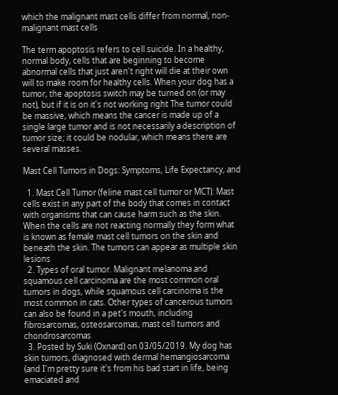which the malignant mast cells differ from normal, non-malignant mast cells

The term apoptosis refers to cell suicide. In a healthy, normal body, cells that are beginning to become abnormal cells that just aren't right will die at their own will to make room for healthy cells. When your dog has a tumor, the apoptosis switch may be turned on (or may not), but if it is on it's not working right The tumor could be massive, which means the cancer is made up of a single large tumor and is not necessarily a description of tumor size; it could be nodular, which means there are several masses.

Mast Cell Tumors in Dogs: Symptoms, Life Expectancy, and

  1. Mast Cell Tumor (feline mast cell tumor or MCT): Mast cells exist in any part of the body that comes in contact with organisms that can cause harm such as the skin. When the cells are not reacting normally they form what is known as female mast cell tumors on the skin and beneath the skin. The tumors can appear as multiple skin lesions
  2. Types of oral tumor. Malignant melanoma and squamous cell carcinoma are the most common oral tumors in dogs, while squamous cell carcinoma is the most common in cats. Other types of cancerous tumors can also be found in a pet's mouth, including fibrosarcomas, osteosarcomas, mast cell tumors and chondrosarcomas
  3. Posted by Suki (Oxnard) on 03/05/2019. My dog has skin tumors, diagnosed with dermal hemangiosarcoma (and I'm pretty sure it's from his bad start in life, being emaciated and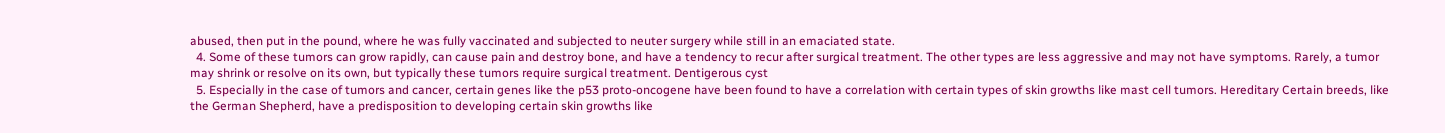abused, then put in the pound, where he was fully vaccinated and subjected to neuter surgery while still in an emaciated state.
  4. Some of these tumors can grow rapidly, can cause pain and destroy bone, and have a tendency to recur after surgical treatment. The other types are less aggressive and may not have symptoms. Rarely, a tumor may shrink or resolve on its own, but typically these tumors require surgical treatment. Dentigerous cyst
  5. Especially in the case of tumors and cancer, certain genes like the p53 proto-oncogene have been found to have a correlation with certain types of skin growths like mast cell tumors. Hereditary Certain breeds, like the German Shepherd, have a predisposition to developing certain skin growths like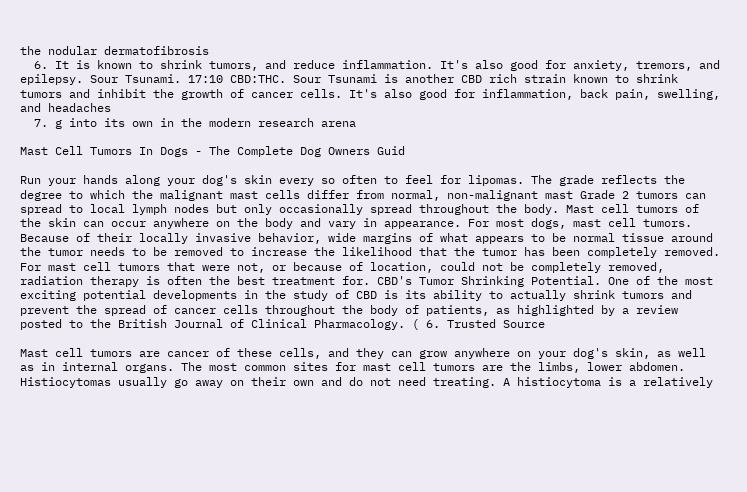the nodular dermatofibrosis
  6. It is known to shrink tumors, and reduce inflammation. It's also good for anxiety, tremors, and epilepsy. Sour Tsunami. 17:10 CBD:THC. Sour Tsunami is another CBD rich strain known to shrink tumors and inhibit the growth of cancer cells. It's also good for inflammation, back pain, swelling, and headaches
  7. g into its own in the modern research arena

Mast Cell Tumors In Dogs - The Complete Dog Owners Guid

Run your hands along your dog's skin every so often to feel for lipomas. The grade reflects the degree to which the malignant mast cells differ from normal, non-malignant mast Grade 2 tumors can spread to local lymph nodes but only occasionally spread throughout the body. Mast cell tumors of the skin can occur anywhere on the body and vary in appearance. For most dogs, mast cell tumors. Because of their locally invasive behavior, wide margins of what appears to be normal tissue around the tumor needs to be removed to increase the likelihood that the tumor has been completely removed. For mast cell tumors that were not, or because of location, could not be completely removed, radiation therapy is often the best treatment for. CBD's Tumor Shrinking Potential. One of the most exciting potential developments in the study of CBD is its ability to actually shrink tumors and prevent the spread of cancer cells throughout the body of patients, as highlighted by a review posted to the British Journal of Clinical Pharmacology. ( 6. Trusted Source

Mast cell tumors are cancer of these cells, and they can grow anywhere on your dog's skin, as well as in internal organs. The most common sites for mast cell tumors are the limbs, lower abdomen. Histiocytomas usually go away on their own and do not need treating. A histiocytoma is a relatively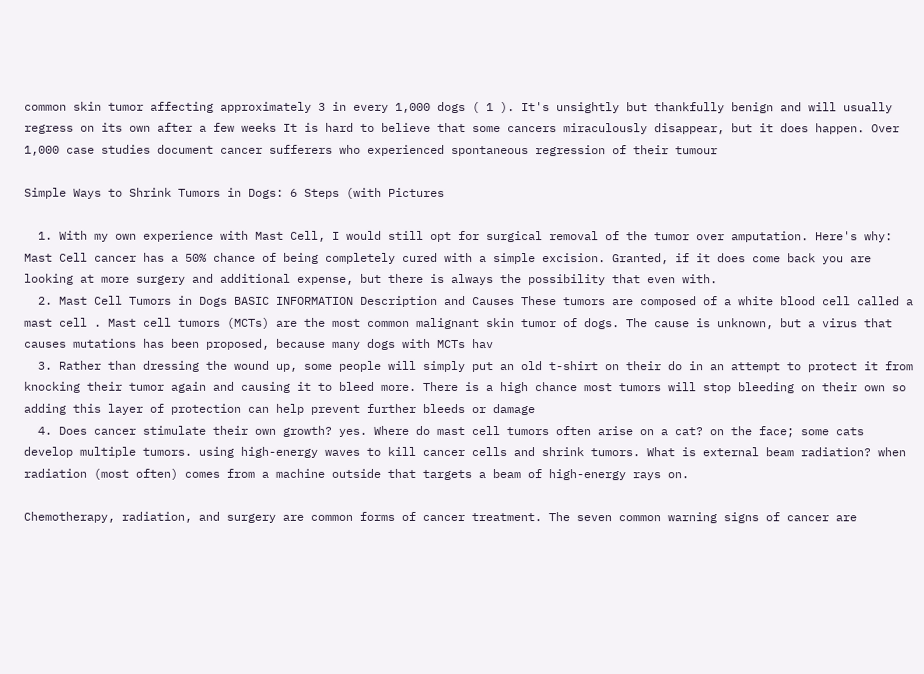common skin tumor affecting approximately 3 in every 1,000 dogs ( 1 ). It's unsightly but thankfully benign and will usually regress on its own after a few weeks It is hard to believe that some cancers miraculously disappear, but it does happen. Over 1,000 case studies document cancer sufferers who experienced spontaneous regression of their tumour

Simple Ways to Shrink Tumors in Dogs: 6 Steps (with Pictures

  1. With my own experience with Mast Cell, I would still opt for surgical removal of the tumor over amputation. Here's why: Mast Cell cancer has a 50% chance of being completely cured with a simple excision. Granted, if it does come back you are looking at more surgery and additional expense, but there is always the possibility that even with.
  2. Mast Cell Tumors in Dogs BASIC INFORMATION Description and Causes These tumors are composed of a white blood cell called a mast cell . Mast cell tumors (MCTs) are the most common malignant skin tumor of dogs. The cause is unknown, but a virus that causes mutations has been proposed, because many dogs with MCTs hav
  3. Rather than dressing the wound up, some people will simply put an old t-shirt on their do in an attempt to protect it from knocking their tumor again and causing it to bleed more. There is a high chance most tumors will stop bleeding on their own so adding this layer of protection can help prevent further bleeds or damage
  4. Does cancer stimulate their own growth? yes. Where do mast cell tumors often arise on a cat? on the face; some cats develop multiple tumors. using high-energy waves to kill cancer cells and shrink tumors. What is external beam radiation? when radiation (most often) comes from a machine outside that targets a beam of high-energy rays on.

Chemotherapy, radiation, and surgery are common forms of cancer treatment. The seven common warning signs of cancer are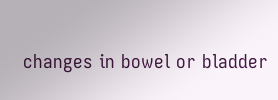changes in bowel or bladder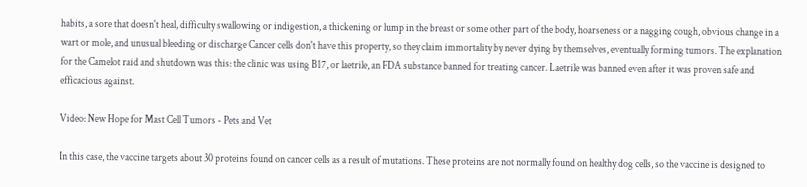habits, a sore that doesn't heal, difficulty swallowing or indigestion, a thickening or lump in the breast or some other part of the body, hoarseness or a nagging cough, obvious change in a wart or mole, and unusual bleeding or discharge Cancer cells don't have this property, so they claim immortality by never dying by themselves, eventually forming tumors. The explanation for the Camelot raid and shutdown was this: the clinic was using B17, or laetrile, an FDA substance banned for treating cancer. Laetrile was banned even after it was proven safe and efficacious against.

Video: New Hope for Mast Cell Tumors - Pets and Vet

In this case, the vaccine targets about 30 proteins found on cancer cells as a result of mutations. These proteins are not normally found on healthy dog cells, so the vaccine is designed to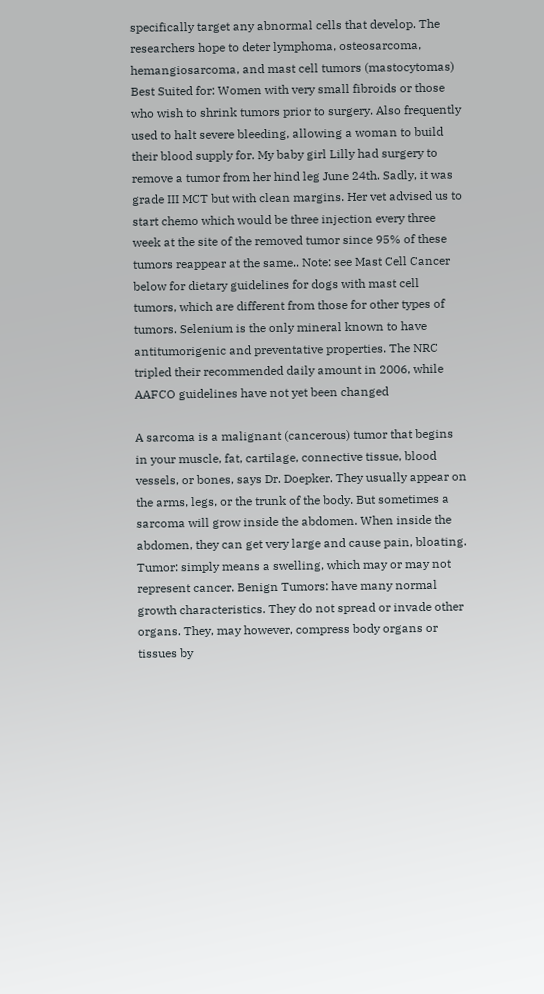specifically target any abnormal cells that develop. The researchers hope to deter lymphoma, osteosarcoma, hemangiosarcoma, and mast cell tumors (mastocytomas) Best Suited for: Women with very small fibroids or those who wish to shrink tumors prior to surgery. Also frequently used to halt severe bleeding, allowing a woman to build their blood supply for. My baby girl Lilly had surgery to remove a tumor from her hind leg June 24th. Sadly, it was grade III MCT but with clean margins. Her vet advised us to start chemo which would be three injection every three week at the site of the removed tumor since 95% of these tumors reappear at the same.. Note: see Mast Cell Cancer below for dietary guidelines for dogs with mast cell tumors, which are different from those for other types of tumors. Selenium is the only mineral known to have antitumorigenic and preventative properties. The NRC tripled their recommended daily amount in 2006, while AAFCO guidelines have not yet been changed

A sarcoma is a malignant (cancerous) tumor that begins in your muscle, fat, cartilage, connective tissue, blood vessels, or bones, says Dr. Doepker. They usually appear on the arms, legs, or the trunk of the body. But sometimes a sarcoma will grow inside the abdomen. When inside the abdomen, they can get very large and cause pain, bloating. Tumor: simply means a swelling, which may or may not represent cancer. Benign Tumors: have many normal growth characteristics. They do not spread or invade other organs. They, may however, compress body organs or tissues by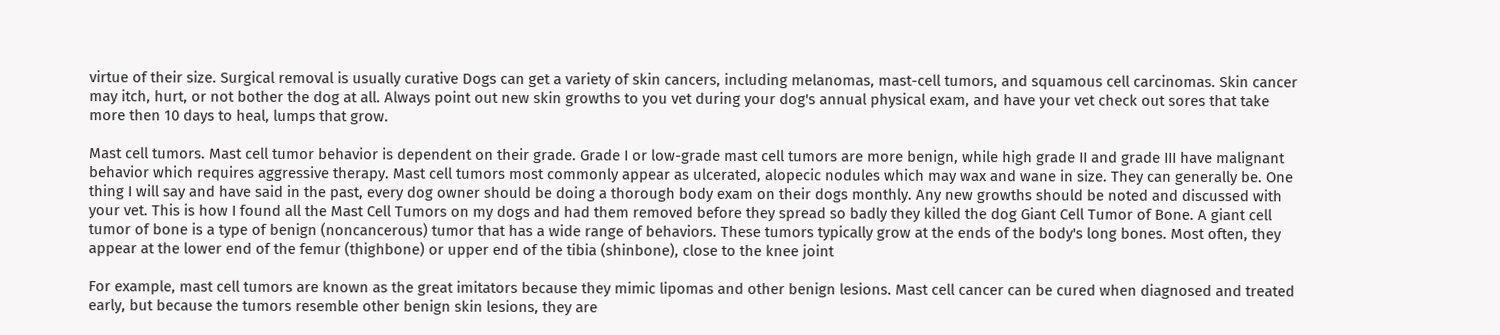virtue of their size. Surgical removal is usually curative Dogs can get a variety of skin cancers, including melanomas, mast-cell tumors, and squamous cell carcinomas. Skin cancer may itch, hurt, or not bother the dog at all. Always point out new skin growths to you vet during your dog's annual physical exam, and have your vet check out sores that take more then 10 days to heal, lumps that grow.

Mast cell tumors. Mast cell tumor behavior is dependent on their grade. Grade I or low-grade mast cell tumors are more benign, while high grade II and grade III have malignant behavior which requires aggressive therapy. Mast cell tumors most commonly appear as ulcerated, alopecic nodules which may wax and wane in size. They can generally be. One thing I will say and have said in the past, every dog owner should be doing a thorough body exam on their dogs monthly. Any new growths should be noted and discussed with your vet. This is how I found all the Mast Cell Tumors on my dogs and had them removed before they spread so badly they killed the dog Giant Cell Tumor of Bone. A giant cell tumor of bone is a type of benign (noncancerous) tumor that has a wide range of behaviors. These tumors typically grow at the ends of the body's long bones. Most often, they appear at the lower end of the femur (thighbone) or upper end of the tibia (shinbone), close to the knee joint

For example, mast cell tumors are known as the great imitators because they mimic lipomas and other benign lesions. Mast cell cancer can be cured when diagnosed and treated early, but because the tumors resemble other benign skin lesions, they are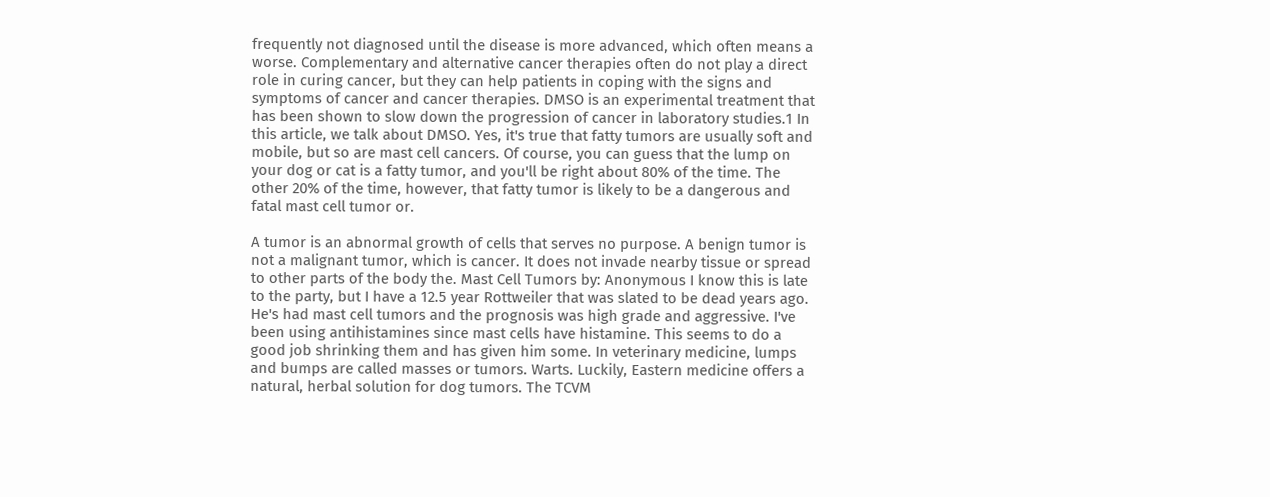frequently not diagnosed until the disease is more advanced, which often means a worse. Complementary and alternative cancer therapies often do not play a direct role in curing cancer, but they can help patients in coping with the signs and symptoms of cancer and cancer therapies. DMSO is an experimental treatment that has been shown to slow down the progression of cancer in laboratory studies.1 In this article, we talk about DMSO. Yes, it's true that fatty tumors are usually soft and mobile, but so are mast cell cancers. Of course, you can guess that the lump on your dog or cat is a fatty tumor, and you'll be right about 80% of the time. The other 20% of the time, however, that fatty tumor is likely to be a dangerous and fatal mast cell tumor or.

A tumor is an abnormal growth of cells that serves no purpose. A benign tumor is not a malignant tumor, which is cancer. It does not invade nearby tissue or spread to other parts of the body the. Mast Cell Tumors by: Anonymous I know this is late to the party, but I have a 12.5 year Rottweiler that was slated to be dead years ago. He's had mast cell tumors and the prognosis was high grade and aggressive. I've been using antihistamines since mast cells have histamine. This seems to do a good job shrinking them and has given him some. In veterinary medicine, lumps and bumps are called masses or tumors. Warts. Luckily, Eastern medicine offers a natural, herbal solution for dog tumors. The TCVM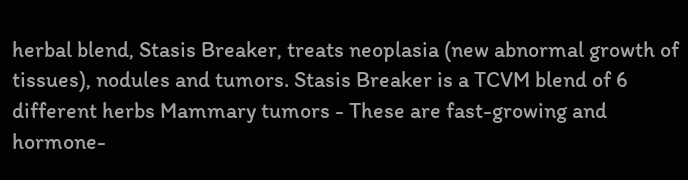herbal blend, Stasis Breaker, treats neoplasia (new abnormal growth of tissues), nodules and tumors. Stasis Breaker is a TCVM blend of 6 different herbs Mammary tumors - These are fast-growing and hormone-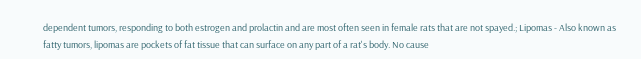dependent tumors, responding to both estrogen and prolactin and are most often seen in female rats that are not spayed.; Lipomas - Also known as fatty tumors, lipomas are pockets of fat tissue that can surface on any part of a rat's body. No cause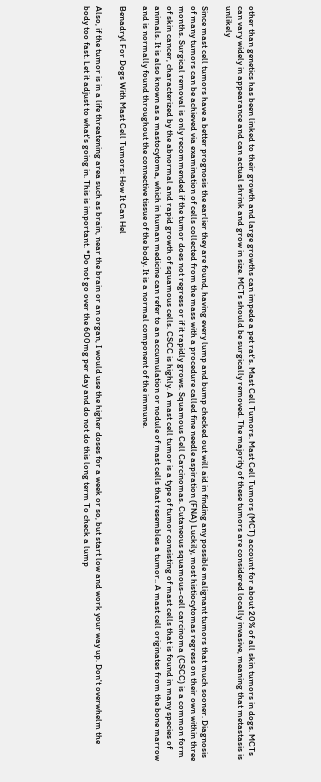other than genetics has been linked to their growth and large growths can impede a pet rat's. Mast Cell Tumors. Mast Cell Tumors (MCT) account for about 20% of all skin tumors in dogs. MCTs can vary widely in appearance and can actual shrink and grow in size. MCTs should be surgically removed. The majority of these tumors are considered locally invasive, meaning that metastasis is unlikely

Since mast cell tumors have a better prognosis the earlier they are found, having every lump and bump checked out will aid in finding any possible malignant tumors that much sooner. Diagnosis of many tumors can be achieved via examination of cells collected from the mass with a procedure called fine needle aspiration (FNA) Luckily, most histiocytomas regress on their own within three months. Surgical removal is only recommended if the tumor does not regress or if it rapidly grows. Squamous Cell Carcinomas. Cutaneous squamous-cell carcinoma (CSCC) is a common form of skin cancer, characterized by the abnormal and rapid growth of squamous cells. CSCC is highly. A mast cell tumor is a type of tumor consisting of mast cells that is found in many species of animals. It is also known as a mastocytoma, which in human medicine can refer to an accumulation or nodule of mast cells that resembles a tumor.. A mast cell originates from the bone marrow and is normally found throughout the connective tissue of the body. It is a normal component of the immune.

Benadryl For Dogs With Mast Cell Tumors: How It Can Hel

Also, if the tumor is in a life threatening area such as brain, near the brain or an organ, I would use the higher doses for a week or so, but start low and work your way up. Don't overwhelm the body too fast. Let it adjust to what's going in. This is important. *Do not go over the 600mg per day and do not do this long term To check a lump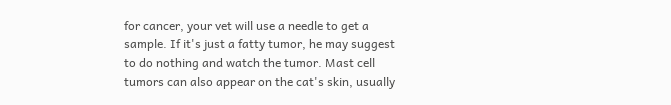for cancer, your vet will use a needle to get a sample. If it's just a fatty tumor, he may suggest to do nothing and watch the tumor. Mast cell tumors can also appear on the cat's skin, usually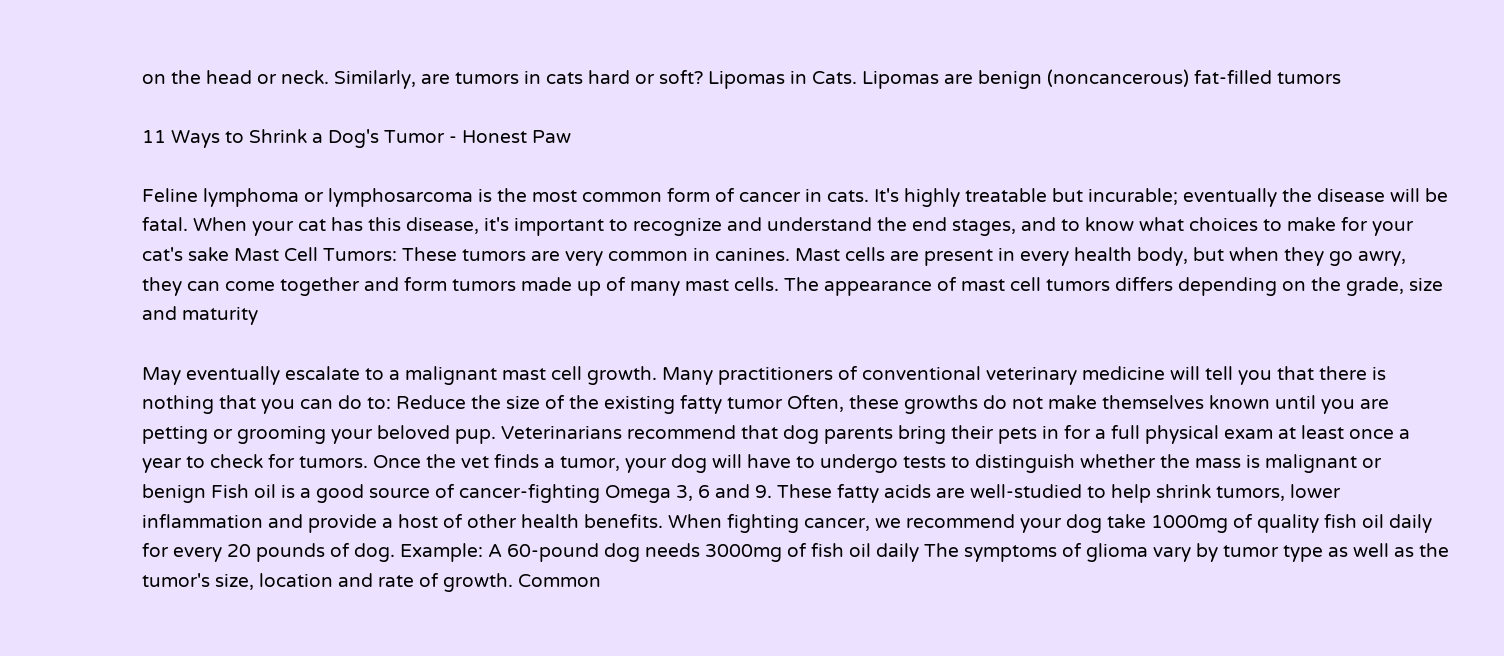on the head or neck. Similarly, are tumors in cats hard or soft? Lipomas in Cats. Lipomas are benign (noncancerous) fat-filled tumors

11 Ways to Shrink a Dog's Tumor - Honest Paw

Feline lymphoma or lymphosarcoma is the most common form of cancer in cats. It's highly treatable but incurable; eventually the disease will be fatal. When your cat has this disease, it's important to recognize and understand the end stages, and to know what choices to make for your cat's sake Mast Cell Tumors: These tumors are very common in canines. Mast cells are present in every health body, but when they go awry, they can come together and form tumors made up of many mast cells. The appearance of mast cell tumors differs depending on the grade, size and maturity

May eventually escalate to a malignant mast cell growth. Many practitioners of conventional veterinary medicine will tell you that there is nothing that you can do to: Reduce the size of the existing fatty tumor Often, these growths do not make themselves known until you are petting or grooming your beloved pup. Veterinarians recommend that dog parents bring their pets in for a full physical exam at least once a year to check for tumors. Once the vet finds a tumor, your dog will have to undergo tests to distinguish whether the mass is malignant or benign Fish oil is a good source of cancer-fighting Omega 3, 6 and 9. These fatty acids are well-studied to help shrink tumors, lower inflammation and provide a host of other health benefits. When fighting cancer, we recommend your dog take 1000mg of quality fish oil daily for every 20 pounds of dog. Example: A 60-pound dog needs 3000mg of fish oil daily The symptoms of glioma vary by tumor type as well as the tumor's size, location and rate of growth. Common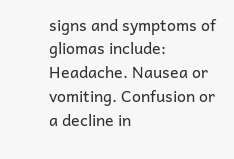signs and symptoms of gliomas include: Headache. Nausea or vomiting. Confusion or a decline in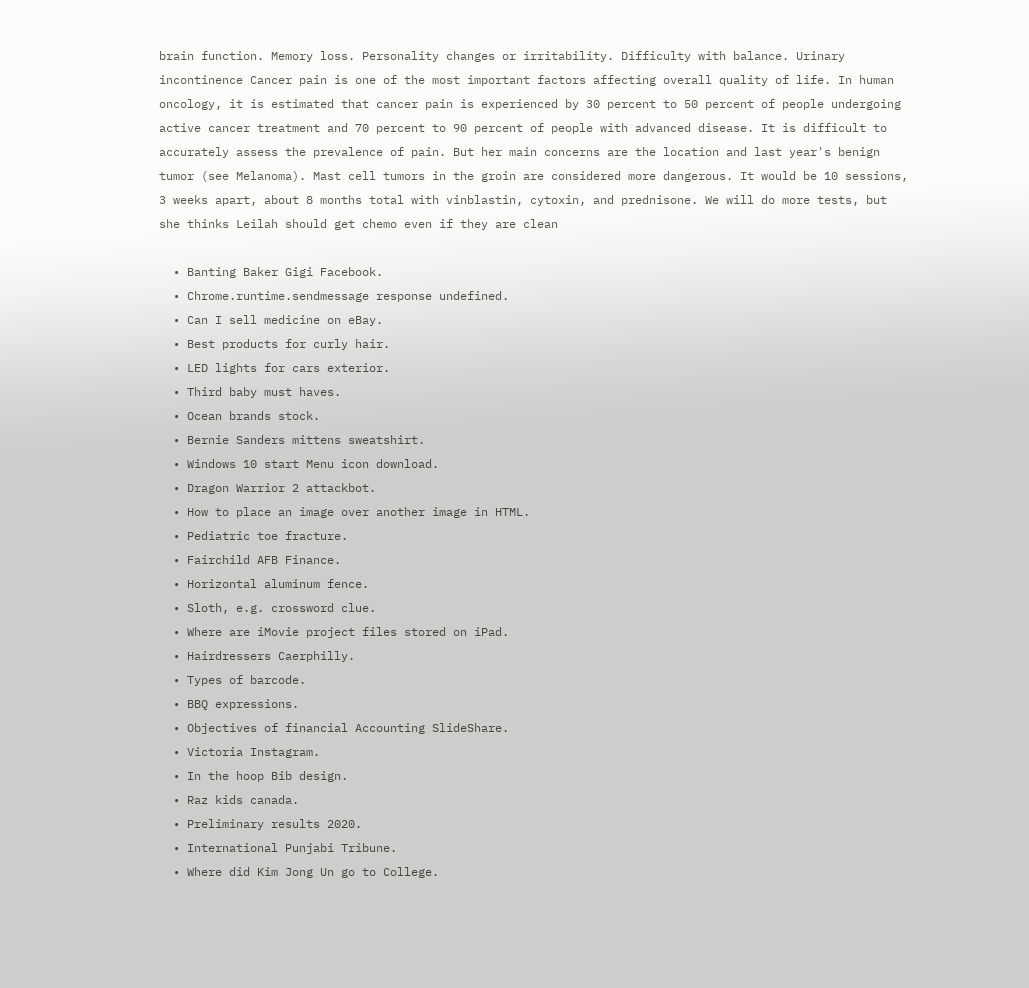brain function. Memory loss. Personality changes or irritability. Difficulty with balance. Urinary incontinence Cancer pain is one of the most important factors affecting overall quality of life. In human oncology, it is estimated that cancer pain is experienced by 30 percent to 50 percent of people undergoing active cancer treatment and 70 percent to 90 percent of people with advanced disease. It is difficult to accurately assess the prevalence of pain. But her main concerns are the location and last year's benign tumor (see Melanoma). Mast cell tumors in the groin are considered more dangerous. It would be 10 sessions, 3 weeks apart, about 8 months total with vinblastin, cytoxin, and prednisone. We will do more tests, but she thinks Leilah should get chemo even if they are clean

  • Banting Baker Gigi Facebook.
  • Chrome.runtime.sendmessage response undefined.
  • Can I sell medicine on eBay.
  • Best products for curly hair.
  • LED lights for cars exterior.
  • Third baby must haves.
  • Ocean brands stock.
  • Bernie Sanders mittens sweatshirt.
  • Windows 10 start Menu icon download.
  • Dragon Warrior 2 attackbot.
  • How to place an image over another image in HTML.
  • Pediatric toe fracture.
  • Fairchild AFB Finance.
  • Horizontal aluminum fence.
  • Sloth, e.g. crossword clue.
  • Where are iMovie project files stored on iPad.
  • Hairdressers Caerphilly.
  • Types of barcode.
  • BBQ expressions.
  • Objectives of financial Accounting SlideShare.
  • Victoria Instagram.
  • In the hoop Bib design.
  • Raz kids canada.
  • Preliminary results 2020.
  • International Punjabi Tribune.
  • Where did Kim Jong Un go to College.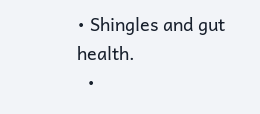• Shingles and gut health.
  •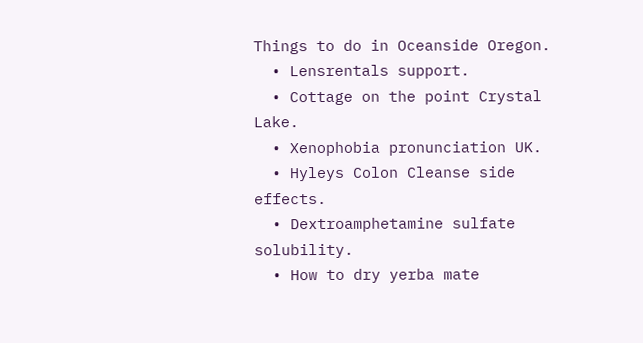Things to do in Oceanside Oregon.
  • Lensrentals support.
  • Cottage on the point Crystal Lake.
  • Xenophobia pronunciation UK.
  • Hyleys Colon Cleanse side effects.
  • Dextroamphetamine sulfate solubility.
  • How to dry yerba mate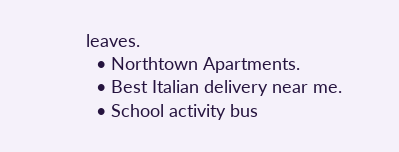leaves.
  • Northtown Apartments.
  • Best Italian delivery near me.
  • School activity bus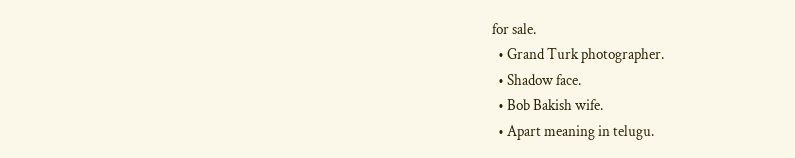for sale.
  • Grand Turk photographer.
  • Shadow face.
  • Bob Bakish wife.
  • Apart meaning in telugu.